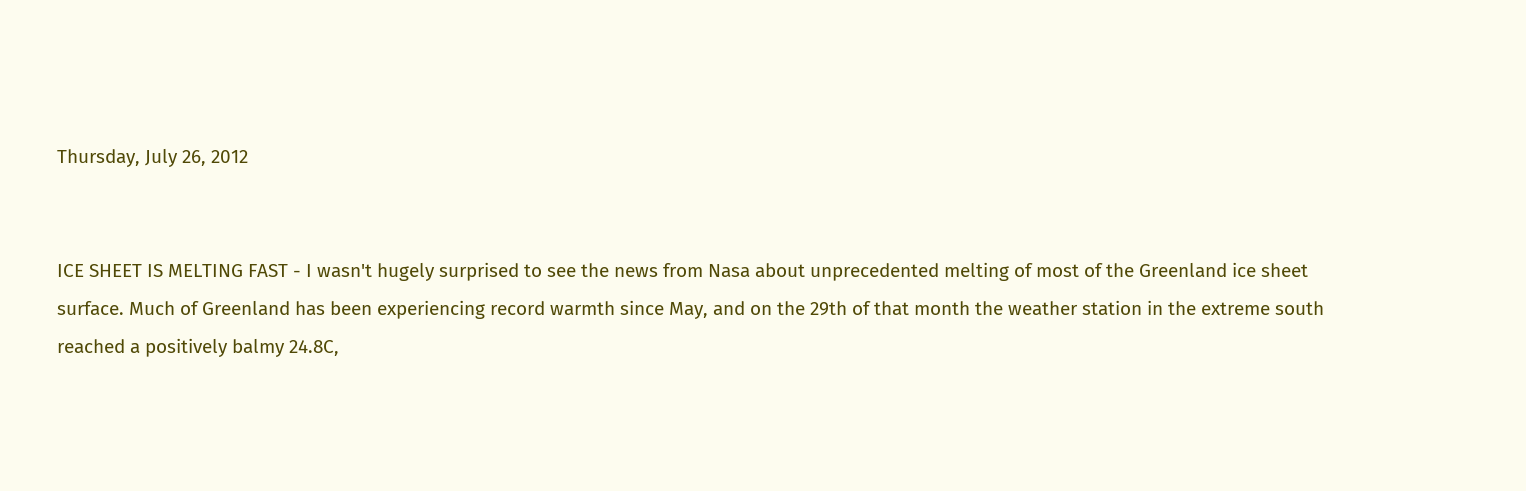Thursday, July 26, 2012


ICE SHEET IS MELTING FAST - I wasn't hugely surprised to see the news from Nasa about unprecedented melting of most of the Greenland ice sheet surface. Much of Greenland has been experiencing record warmth since May, and on the 29th of that month the weather station in the extreme south reached a positively balmy 24.8C,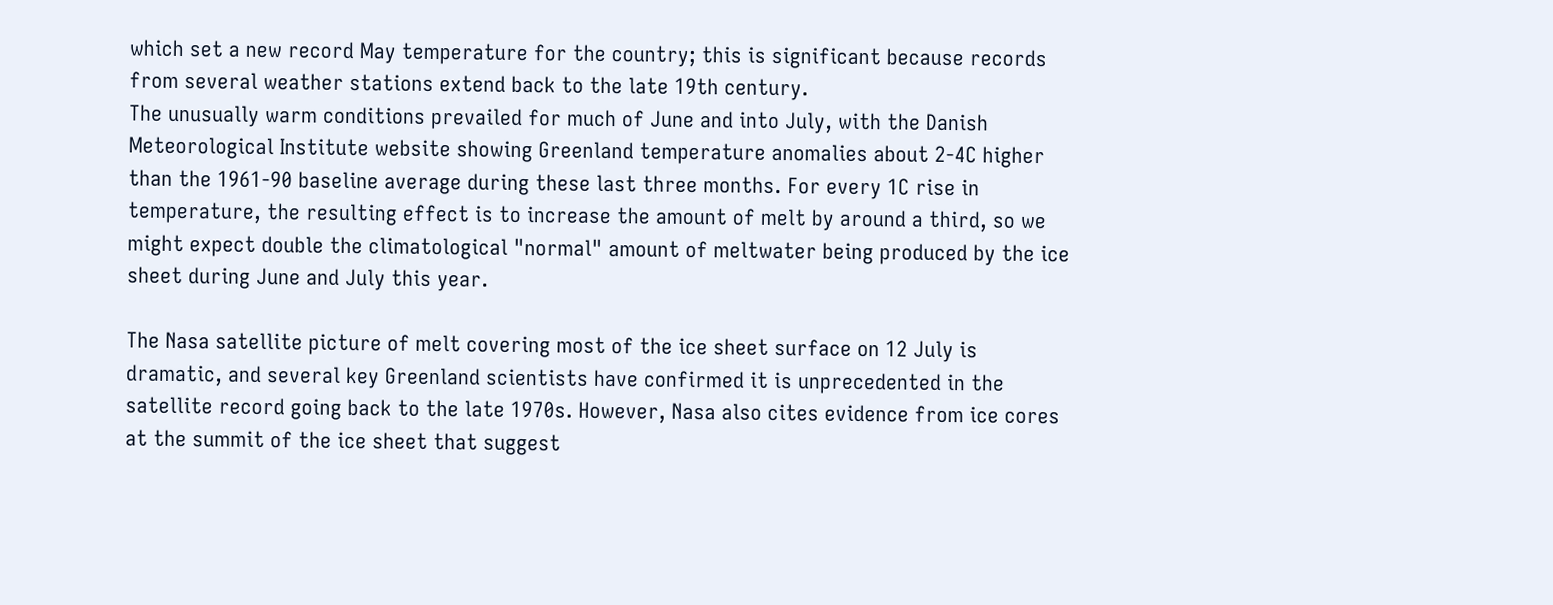which set a new record May temperature for the country; this is significant because records from several weather stations extend back to the late 19th century.
The unusually warm conditions prevailed for much of June and into July, with the Danish Meteorological Institute website showing Greenland temperature anomalies about 2-4C higher than the 1961-90 baseline average during these last three months. For every 1C rise in temperature, the resulting effect is to increase the amount of melt by around a third, so we might expect double the climatological "normal" amount of meltwater being produced by the ice sheet during June and July this year.

The Nasa satellite picture of melt covering most of the ice sheet surface on 12 July is dramatic, and several key Greenland scientists have confirmed it is unprecedented in the satellite record going back to the late 1970s. However, Nasa also cites evidence from ice cores at the summit of the ice sheet that suggest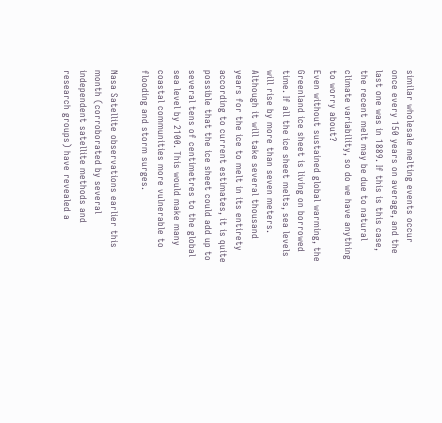similar wholesale melting events occur once every 150 years on average, and the last one was in 1889. If this is this case, the recent melt may be due to natural climate variability, so do we have anything to worry about?
Even without sustained global warming, the Greenland ice sheet is living on borrowed time. If all the ice sheet melts, sea levels will rise by more than seven meters. Although it will take several thousand years for the ice to melt in its entirety according to current estimates, it is quite possible that the ice sheet could add up to several tens of centimetres to the global sea level by 2100. This would make many coastal communities more vulnerable to flooding and storm surges.

Nasa Satellite observations earlier this month (corroborated by several independent satellite methods and research groups) have revealed a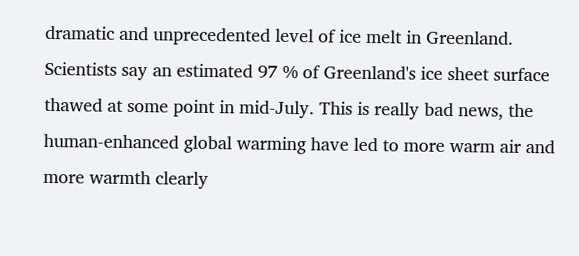dramatic and unprecedented level of ice melt in Greenland. Scientists say an estimated 97 % of Greenland's ice sheet surface thawed at some point in mid-July. This is really bad news, the human-enhanced global warming have led to more warm air and more warmth clearly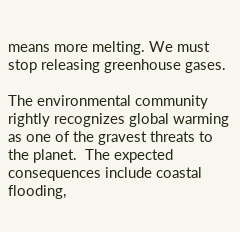means more melting. We must stop releasing greenhouse gases.

The environmental community rightly recognizes global warming as one of the gravest threats to the planet.  The expected consequences include coastal flooding,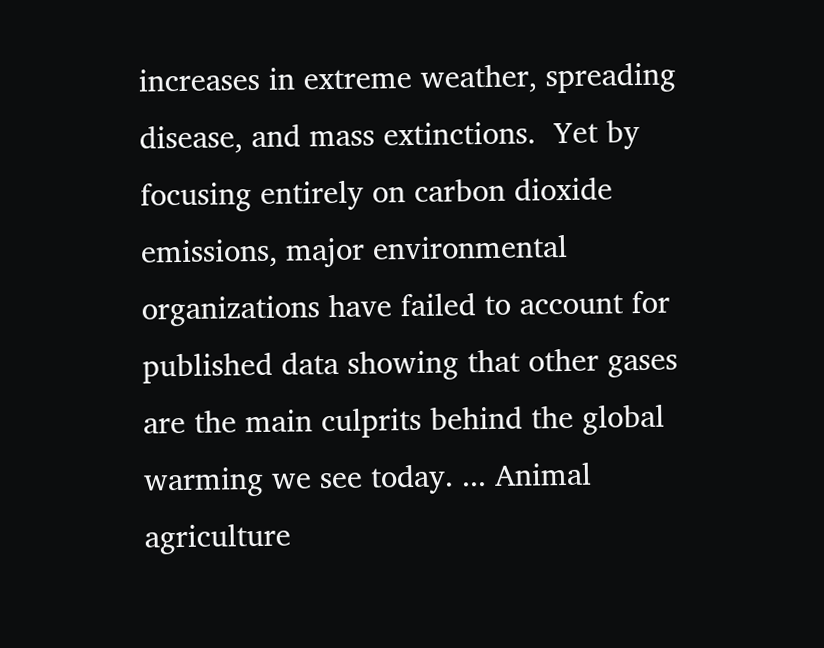increases in extreme weather, spreading disease, and mass extinctions.  Yet by focusing entirely on carbon dioxide emissions, major environmental organizations have failed to account for published data showing that other gases are the main culprits behind the global warming we see today. ... Animal agriculture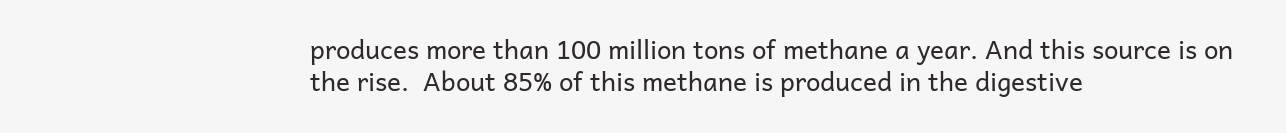produces more than 100 million tons of methane a year. And this source is on the rise.  About 85% of this methane is produced in the digestive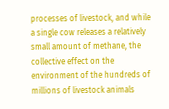processes of livestock, and while a single cow releases a relatively small amount of methane, the collective effect on the environment of the hundreds of millions of livestock animals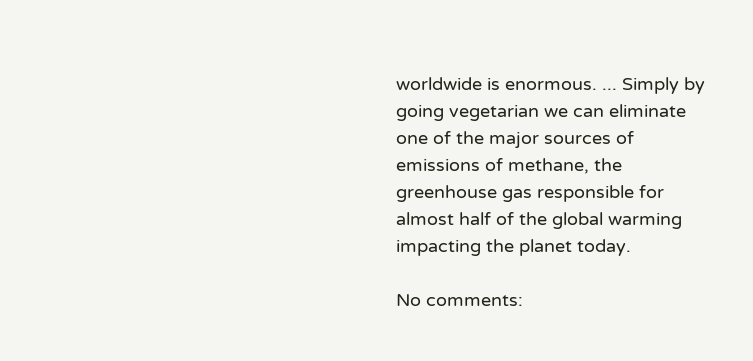worldwide is enormous. ... Simply by going vegetarian we can eliminate one of the major sources of emissions of methane, the greenhouse gas responsible for almost half of the global warming impacting the planet today.

No comments: